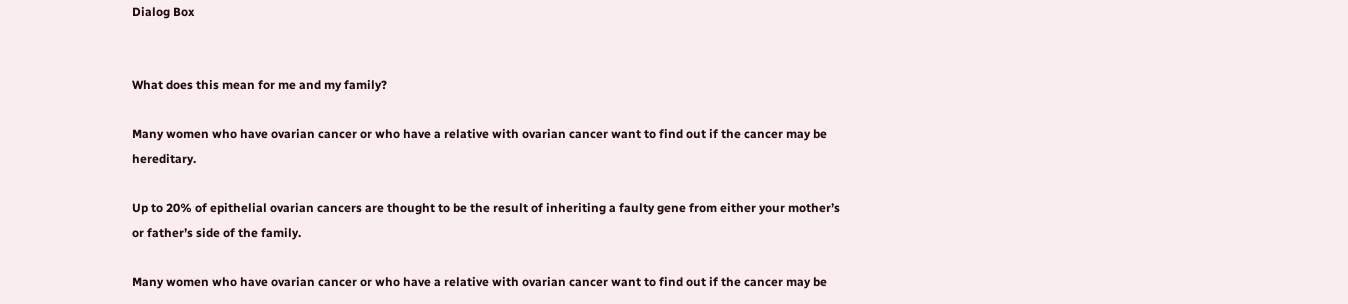Dialog Box


What does this mean for me and my family?

Many women who have ovarian cancer or who have a relative with ovarian cancer want to find out if the cancer may be hereditary.

Up to 20% of epithelial ovarian cancers are thought to be the result of inheriting a faulty gene from either your mother’s or father’s side of the family.

Many women who have ovarian cancer or who have a relative with ovarian cancer want to find out if the cancer may be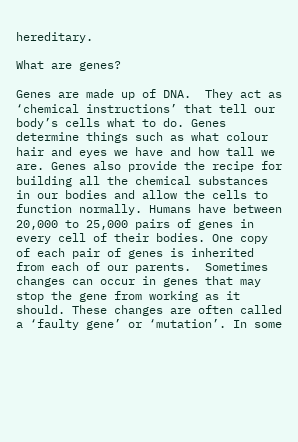hereditary.

What are genes?

Genes are made up of DNA.  They act as ‘chemical instructions’ that tell our body’s cells what to do. Genes determine things such as what colour hair and eyes we have and how tall we are. Genes also provide the recipe for building all the chemical substances in our bodies and allow the cells to function normally. Humans have between 20,000 to 25,000 pairs of genes in every cell of their bodies. One copy of each pair of genes is inherited from each of our parents.  Sometimes changes can occur in genes that may stop the gene from working as it should. These changes are often called a ‘faulty gene’ or ‘mutation’. In some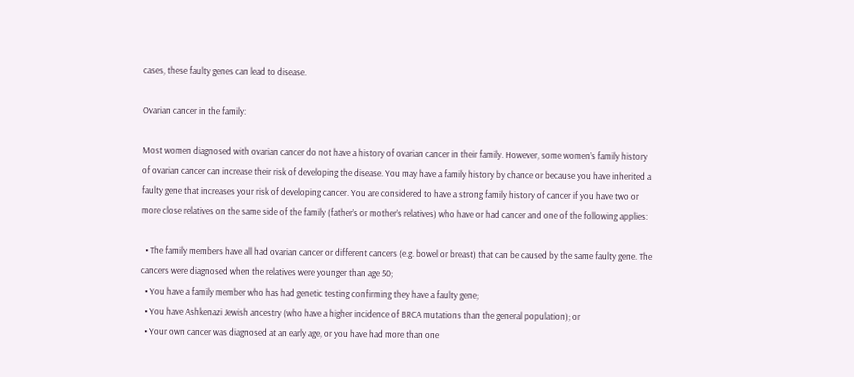cases, these faulty genes can lead to disease.

Ovarian cancer in the family:

Most women diagnosed with ovarian cancer do not have a history of ovarian cancer in their family. However, some women’s family history of ovarian cancer can increase their risk of developing the disease. You may have a family history by chance or because you have inherited a faulty gene that increases your risk of developing cancer. You are considered to have a strong family history of cancer if you have two or more close relatives on the same side of the family (father’s or mother’s relatives) who have or had cancer and one of the following applies:

  • The family members have all had ovarian cancer or different cancers (e.g. bowel or breast) that can be caused by the same faulty gene. The cancers were diagnosed when the relatives were younger than age 50;
  • You have a family member who has had genetic testing confirming they have a faulty gene;
  • You have Ashkenazi Jewish ancestry (who have a higher incidence of BRCA mutations than the general population); or
  • Your own cancer was diagnosed at an early age, or you have had more than one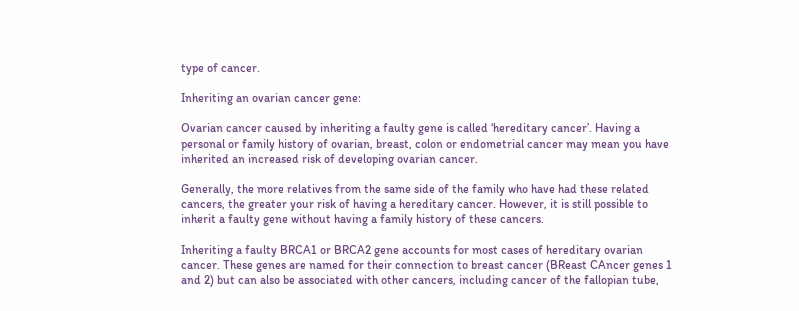type of cancer.

Inheriting an ovarian cancer gene:

Ovarian cancer caused by inheriting a faulty gene is called ‘hereditary cancer’. Having a personal or family history of ovarian, breast, colon or endometrial cancer may mean you have inherited an increased risk of developing ovarian cancer.

Generally, the more relatives from the same side of the family who have had these related cancers, the greater your risk of having a hereditary cancer. However, it is still possible to inherit a faulty gene without having a family history of these cancers.

Inheriting a faulty BRCA1 or BRCA2 gene accounts for most cases of hereditary ovarian cancer. These genes are named for their connection to breast cancer (BReast CAncer genes 1 and 2) but can also be associated with other cancers, including cancer of the fallopian tube,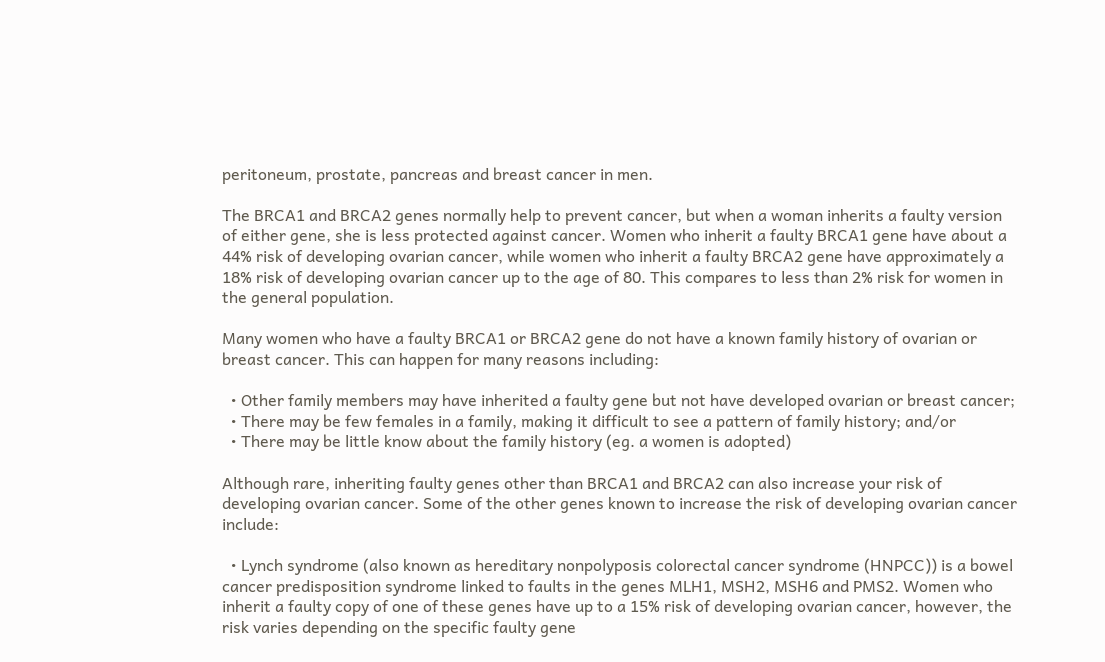peritoneum, prostate, pancreas and breast cancer in men.

The BRCA1 and BRCA2 genes normally help to prevent cancer, but when a woman inherits a faulty version of either gene, she is less protected against cancer. Women who inherit a faulty BRCA1 gene have about a 44% risk of developing ovarian cancer, while women who inherit a faulty BRCA2 gene have approximately a 18% risk of developing ovarian cancer up to the age of 80. This compares to less than 2% risk for women in the general population.

Many women who have a faulty BRCA1 or BRCA2 gene do not have a known family history of ovarian or breast cancer. This can happen for many reasons including:

  • Other family members may have inherited a faulty gene but not have developed ovarian or breast cancer;
  • There may be few females in a family, making it difficult to see a pattern of family history; and/or
  • There may be little know about the family history (eg. a women is adopted)

Although rare, inheriting faulty genes other than BRCA1 and BRCA2 can also increase your risk of developing ovarian cancer. Some of the other genes known to increase the risk of developing ovarian cancer include:

  • Lynch syndrome (also known as hereditary nonpolyposis colorectal cancer syndrome (HNPCC)) is a bowel cancer predisposition syndrome linked to faults in the genes MLH1, MSH2, MSH6 and PMS2. Women who inherit a faulty copy of one of these genes have up to a 15% risk of developing ovarian cancer, however, the risk varies depending on the specific faulty gene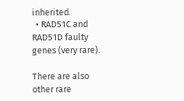inherited.
  • RAD51C and RAD51D faulty genes (very rare).

There are also other rare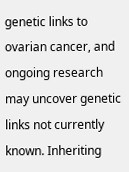genetic links to ovarian cancer, and ongoing research may uncover genetic links not currently known. Inheriting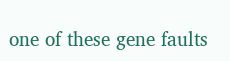one of these gene faults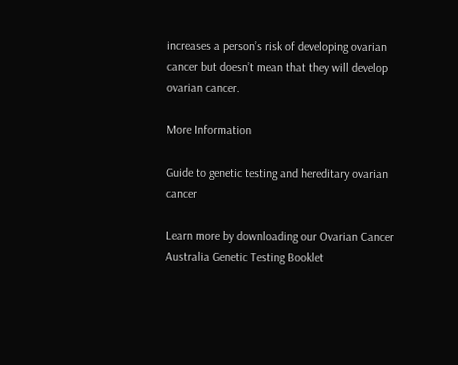increases a person’s risk of developing ovarian cancer but doesn’t mean that they will develop ovarian cancer.

More Information

Guide to genetic testing and hereditary ovarian cancer

Learn more by downloading our Ovarian Cancer Australia Genetic Testing Booklet